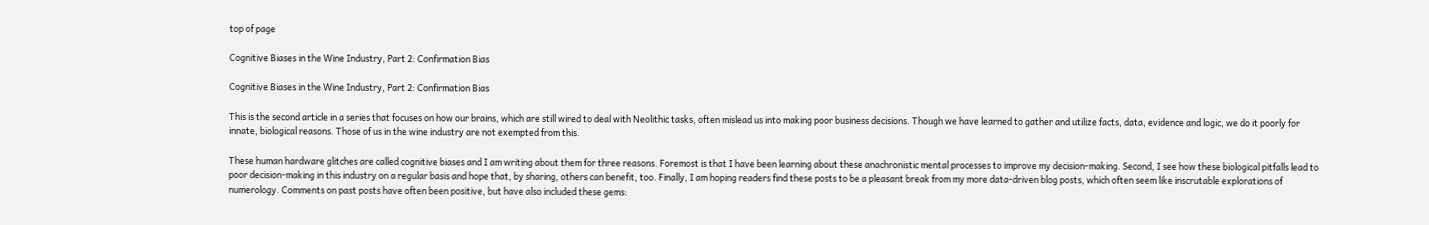top of page

Cognitive Biases in the Wine Industry, Part 2: Confirmation Bias

Cognitive Biases in the Wine Industry, Part 2: Confirmation Bias

This is the second article in a series that focuses on how our brains, which are still wired to deal with Neolithic tasks, often mislead us into making poor business decisions. Though we have learned to gather and utilize facts, data, evidence and logic, we do it poorly for innate, biological reasons. Those of us in the wine industry are not exempted from this.

These human hardware glitches are called cognitive biases and I am writing about them for three reasons. Foremost is that I have been learning about these anachronistic mental processes to improve my decision-making. Second, I see how these biological pitfalls lead to poor decision-making in this industry on a regular basis and hope that, by sharing, others can benefit, too. Finally, I am hoping readers find these posts to be a pleasant break from my more data-driven blog posts, which often seem like inscrutable explorations of numerology. Comments on past posts have often been positive, but have also included these gems: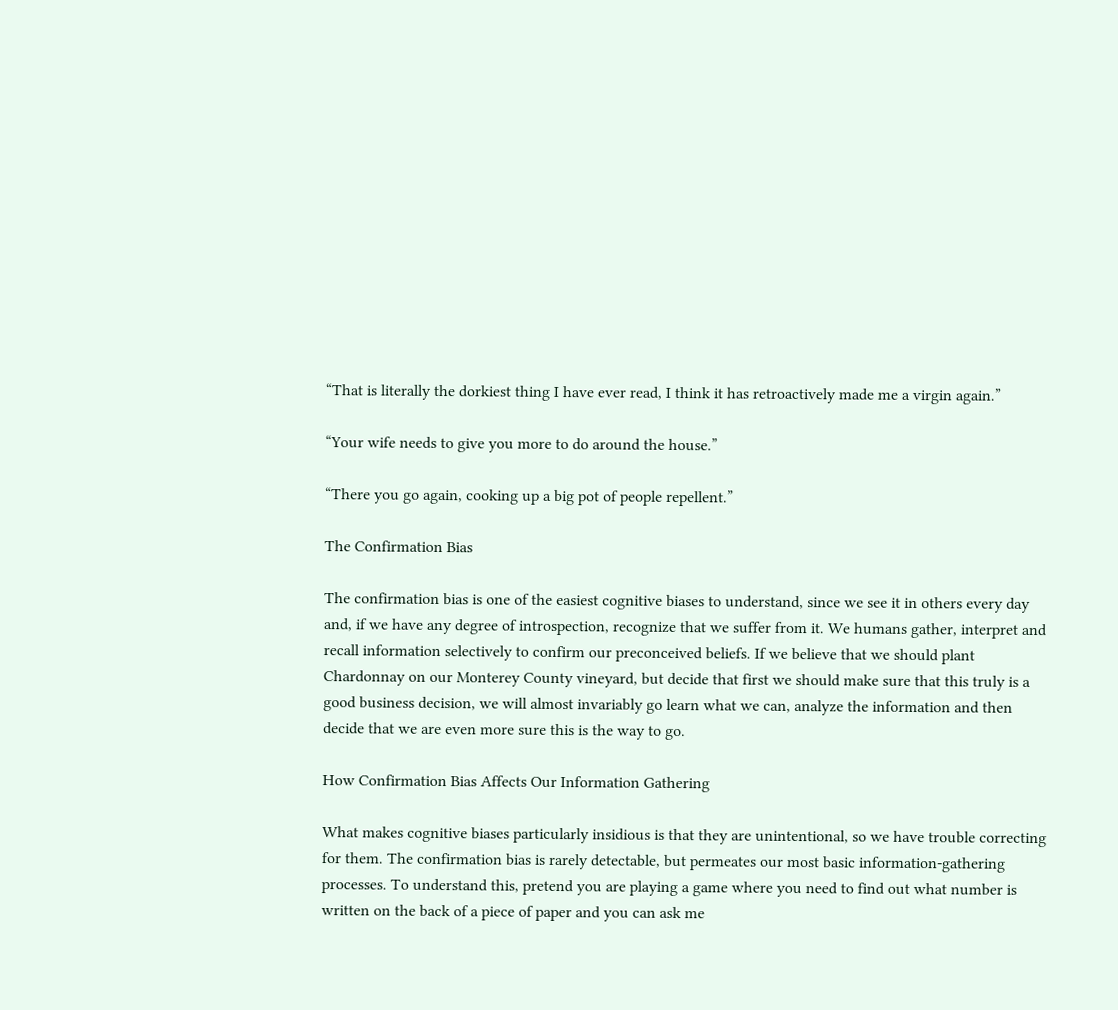“That is literally the dorkiest thing I have ever read, I think it has retroactively made me a virgin again.”

“Your wife needs to give you more to do around the house.”

“There you go again, cooking up a big pot of people repellent.”

The Confirmation Bias

The confirmation bias is one of the easiest cognitive biases to understand, since we see it in others every day and, if we have any degree of introspection, recognize that we suffer from it. We humans gather, interpret and recall information selectively to confirm our preconceived beliefs. If we believe that we should plant Chardonnay on our Monterey County vineyard, but decide that first we should make sure that this truly is a good business decision, we will almost invariably go learn what we can, analyze the information and then decide that we are even more sure this is the way to go.

How Confirmation Bias Affects Our Information Gathering

What makes cognitive biases particularly insidious is that they are unintentional, so we have trouble correcting for them. The confirmation bias is rarely detectable, but permeates our most basic information-gathering processes. To understand this, pretend you are playing a game where you need to find out what number is written on the back of a piece of paper and you can ask me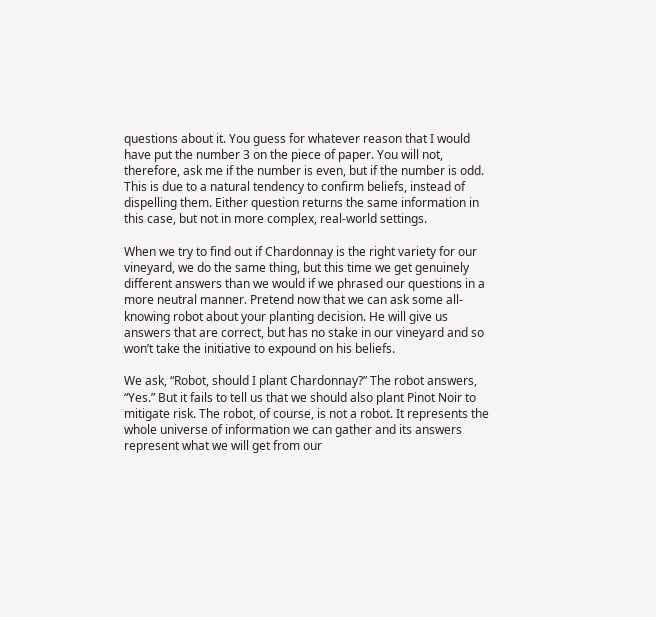questions about it. You guess for whatever reason that I would have put the number 3 on the piece of paper. You will not, therefore, ask me if the number is even, but if the number is odd. This is due to a natural tendency to confirm beliefs, instead of dispelling them. Either question returns the same information in this case, but not in more complex, real-world settings.

When we try to find out if Chardonnay is the right variety for our vineyard, we do the same thing, but this time we get genuinely different answers than we would if we phrased our questions in a more neutral manner. Pretend now that we can ask some all-knowing robot about your planting decision. He will give us answers that are correct, but has no stake in our vineyard and so won’t take the initiative to expound on his beliefs.

We ask, “Robot, should I plant Chardonnay?” The robot answers, “Yes.” But it fails to tell us that we should also plant Pinot Noir to mitigate risk. The robot, of course, is not a robot. It represents the whole universe of information we can gather and its answers represent what we will get from our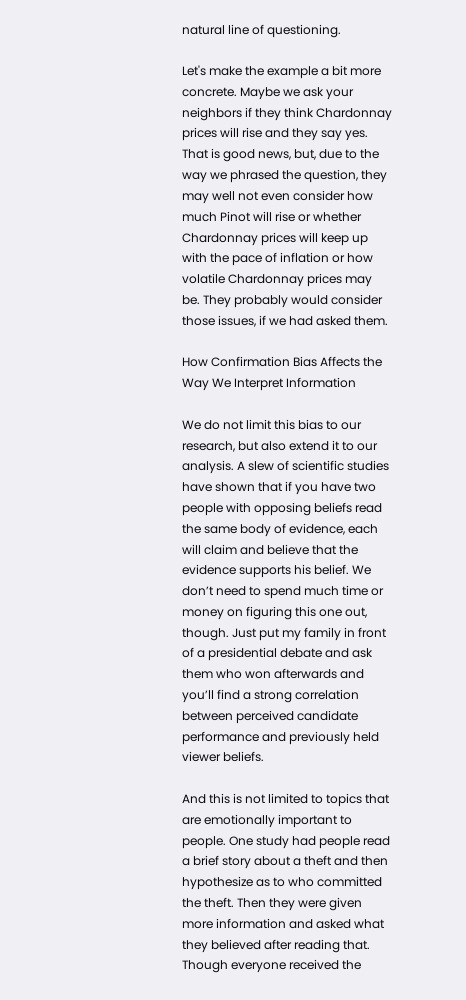natural line of questioning.

Let's make the example a bit more concrete. Maybe we ask your neighbors if they think Chardonnay prices will rise and they say yes. That is good news, but, due to the way we phrased the question, they may well not even consider how much Pinot will rise or whether Chardonnay prices will keep up with the pace of inflation or how volatile Chardonnay prices may be. They probably would consider those issues, if we had asked them.

How Confirmation Bias Affects the Way We Interpret Information

We do not limit this bias to our research, but also extend it to our analysis. A slew of scientific studies have shown that if you have two people with opposing beliefs read the same body of evidence, each will claim and believe that the evidence supports his belief. We don’t need to spend much time or money on figuring this one out, though. Just put my family in front of a presidential debate and ask them who won afterwards and you’ll find a strong correlation between perceived candidate performance and previously held viewer beliefs.

And this is not limited to topics that are emotionally important to people. One study had people read a brief story about a theft and then hypothesize as to who committed the theft. Then they were given more information and asked what they believed after reading that. Though everyone received the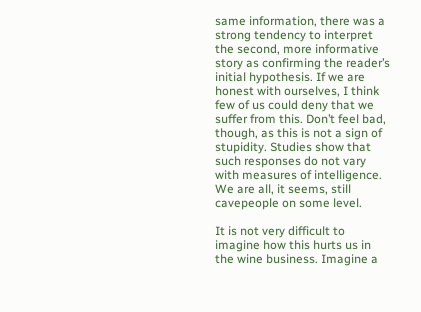same information, there was a strong tendency to interpret the second, more informative story as confirming the reader’s initial hypothesis. If we are honest with ourselves, I think few of us could deny that we suffer from this. Don’t feel bad, though, as this is not a sign of stupidity. Studies show that such responses do not vary with measures of intelligence. We are all, it seems, still cavepeople on some level.

It is not very difficult to imagine how this hurts us in the wine business. Imagine a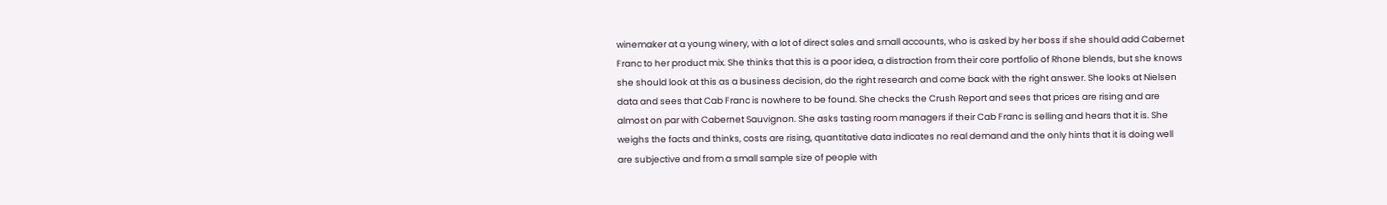winemaker at a young winery, with a lot of direct sales and small accounts, who is asked by her boss if she should add Cabernet Franc to her product mix. She thinks that this is a poor idea, a distraction from their core portfolio of Rhone blends, but she knows she should look at this as a business decision, do the right research and come back with the right answer. She looks at Nielsen data and sees that Cab Franc is nowhere to be found. She checks the Crush Report and sees that prices are rising and are almost on par with Cabernet Sauvignon. She asks tasting room managers if their Cab Franc is selling and hears that it is. She weighs the facts and thinks, costs are rising, quantitative data indicates no real demand and the only hints that it is doing well are subjective and from a small sample size of people with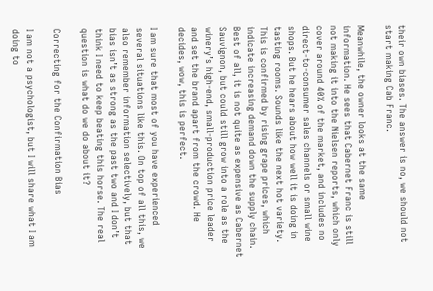their own biases. The answer is no, we should not start making Cab Franc.

Meanwhile, the owner looks at the same information. He sees that Cabernet Franc is still not making it into the Nielsen reports, which only cover around 40% of the market, and includes no direct-to-consumer sales channels or small wine shops. But he hears about how well it is doing in tasting rooms. Sounds like the next hot variety. This is confirmed by rising grape prices, which indicate increasing demand down the supply chain. Best of all, it is not quite as expensive as Cabernet Sauvignon, but could still grow into a role as the winery’s high-end, small-production price leader and set the brand apart from the crowd. He decides, wow, this is perfect.

I am sure that most of you have experienced several situations like this. On top of all this, we also remember information selectively, but that bias isn’t as strong as the past two and I don’t think I need to keep beating this horse. The real question is what do we do about it?

Correcting for the Confirmation Bias

I am not a psychologist, but I will share what I am doing to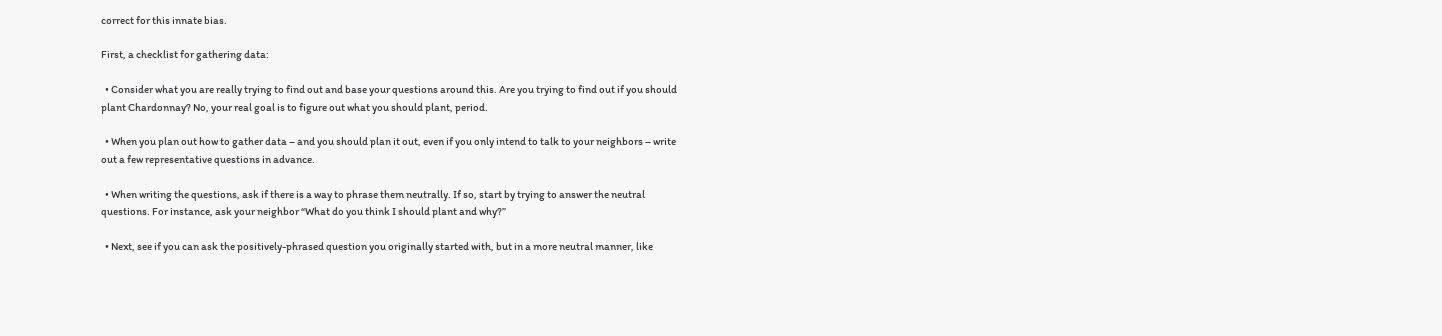correct for this innate bias.

First, a checklist for gathering data:

  • Consider what you are really trying to find out and base your questions around this. Are you trying to find out if you should plant Chardonnay? No, your real goal is to figure out what you should plant, period.

  • When you plan out how to gather data – and you should plan it out, even if you only intend to talk to your neighbors – write out a few representative questions in advance.

  • When writing the questions, ask if there is a way to phrase them neutrally. If so, start by trying to answer the neutral questions. For instance, ask your neighbor “What do you think I should plant and why?”

  • Next, see if you can ask the positively-phrased question you originally started with, but in a more neutral manner, like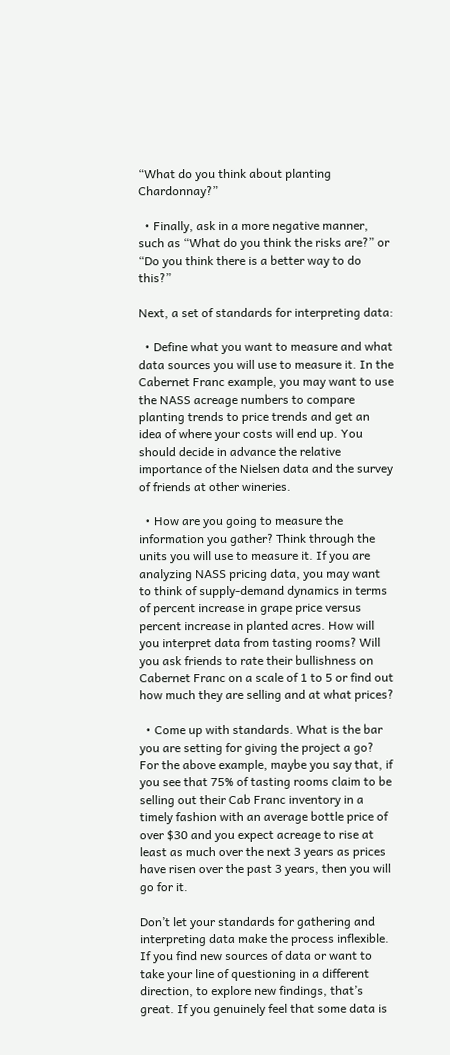“What do you think about planting Chardonnay?”

  • Finally, ask in a more negative manner, such as “What do you think the risks are?” or “Do you think there is a better way to do this?”

Next, a set of standards for interpreting data:

  • Define what you want to measure and what data sources you will use to measure it. In the Cabernet Franc example, you may want to use the NASS acreage numbers to compare planting trends to price trends and get an idea of where your costs will end up. You should decide in advance the relative importance of the Nielsen data and the survey of friends at other wineries.

  • How are you going to measure the information you gather? Think through the units you will use to measure it. If you are analyzing NASS pricing data, you may want to think of supply-demand dynamics in terms of percent increase in grape price versus percent increase in planted acres. How will you interpret data from tasting rooms? Will you ask friends to rate their bullishness on Cabernet Franc on a scale of 1 to 5 or find out how much they are selling and at what prices?

  • Come up with standards. What is the bar you are setting for giving the project a go? For the above example, maybe you say that, if you see that 75% of tasting rooms claim to be selling out their Cab Franc inventory in a timely fashion with an average bottle price of over $30 and you expect acreage to rise at least as much over the next 3 years as prices have risen over the past 3 years, then you will go for it.

Don’t let your standards for gathering and interpreting data make the process inflexible. If you find new sources of data or want to take your line of questioning in a different direction, to explore new findings, that’s great. If you genuinely feel that some data is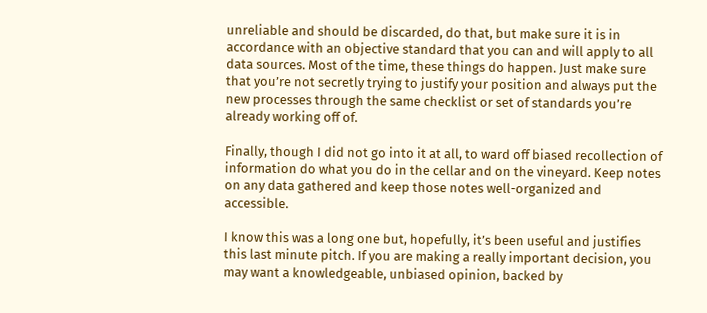unreliable and should be discarded, do that, but make sure it is in accordance with an objective standard that you can and will apply to all data sources. Most of the time, these things do happen. Just make sure that you’re not secretly trying to justify your position and always put the new processes through the same checklist or set of standards you’re already working off of.

Finally, though I did not go into it at all, to ward off biased recollection of information do what you do in the cellar and on the vineyard. Keep notes on any data gathered and keep those notes well-organized and accessible.

I know this was a long one but, hopefully, it’s been useful and justifies this last minute pitch. If you are making a really important decision, you may want a knowledgeable, unbiased opinion, backed by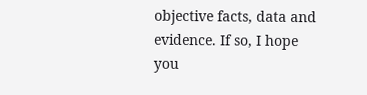objective facts, data and evidence. If so, I hope you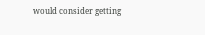would consider getting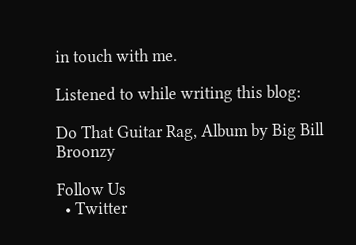in touch with me.

Listened to while writing this blog:

Do That Guitar Rag, Album by Big Bill Broonzy

Follow Us
  • Twitter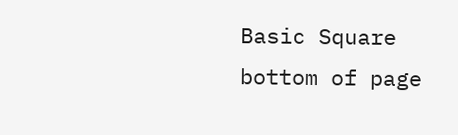Basic Square
bottom of page